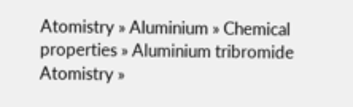Atomistry » Aluminium » Chemical properties » Aluminium tribromide
Atomistry »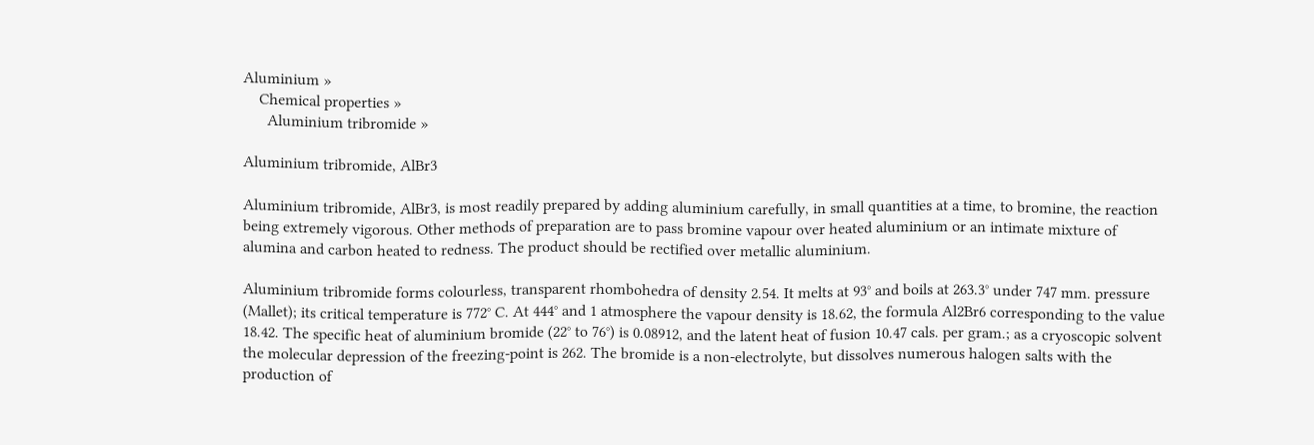Aluminium »
    Chemical properties »
      Aluminium tribromide »

Aluminium tribromide, AlBr3

Aluminium tribromide, AlBr3, is most readily prepared by adding aluminium carefully, in small quantities at a time, to bromine, the reaction being extremely vigorous. Other methods of preparation are to pass bromine vapour over heated aluminium or an intimate mixture of alumina and carbon heated to redness. The product should be rectified over metallic aluminium.

Aluminium tribromide forms colourless, transparent rhombohedra of density 2.54. It melts at 93° and boils at 263.3° under 747 mm. pressure (Mallet); its critical temperature is 772° C. At 444° and 1 atmosphere the vapour density is 18.62, the formula Al2Br6 corresponding to the value 18.42. The specific heat of aluminium bromide (22° to 76°) is 0.08912, and the latent heat of fusion 10.47 cals. per gram.; as a cryoscopic solvent the molecular depression of the freezing-point is 262. The bromide is a non-electrolyte, but dissolves numerous halogen salts with the production of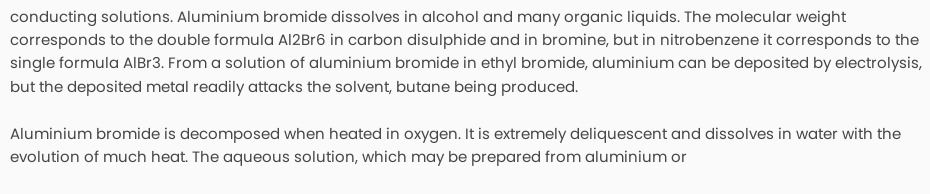conducting solutions. Aluminium bromide dissolves in alcohol and many organic liquids. The molecular weight corresponds to the double formula Al2Br6 in carbon disulphide and in bromine, but in nitrobenzene it corresponds to the single formula AlBr3. From a solution of aluminium bromide in ethyl bromide, aluminium can be deposited by electrolysis, but the deposited metal readily attacks the solvent, butane being produced.

Aluminium bromide is decomposed when heated in oxygen. It is extremely deliquescent and dissolves in water with the evolution of much heat. The aqueous solution, which may be prepared from aluminium or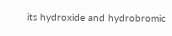its hydroxide and hydrobromic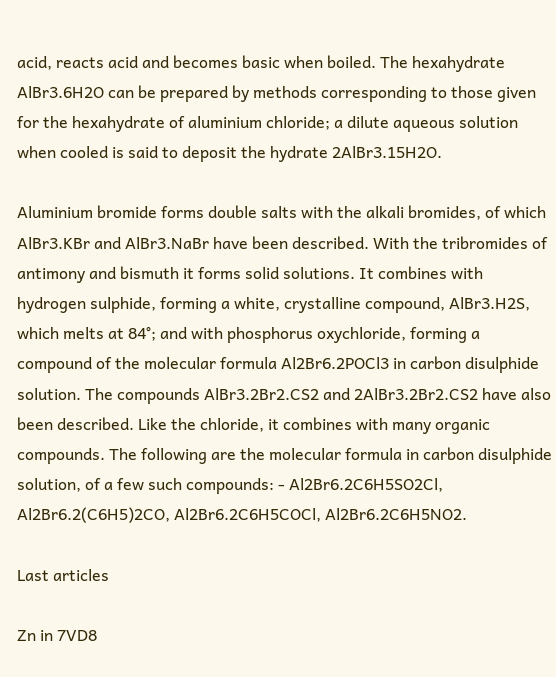acid, reacts acid and becomes basic when boiled. The hexahydrate AlBr3.6H2O can be prepared by methods corresponding to those given for the hexahydrate of aluminium chloride; a dilute aqueous solution when cooled is said to deposit the hydrate 2AlBr3.15H2O.

Aluminium bromide forms double salts with the alkali bromides, of which AlBr3.KBr and AlBr3.NaBr have been described. With the tribromides of antimony and bismuth it forms solid solutions. It combines with hydrogen sulphide, forming a white, crystalline compound, AlBr3.H2S, which melts at 84°; and with phosphorus oxychloride, forming a compound of the molecular formula Al2Br6.2POCl3 in carbon disulphide solution. The compounds AlBr3.2Br2.CS2 and 2AlBr3.2Br2.CS2 have also been described. Like the chloride, it combines with many organic compounds. The following are the molecular formula in carbon disulphide solution, of a few such compounds: - Al2Br6.2C6H5SO2Cl, Al2Br6.2(C6H5)2CO, Al2Br6.2C6H5COCl, Al2Br6.2C6H5NO2.

Last articles

Zn in 7VD8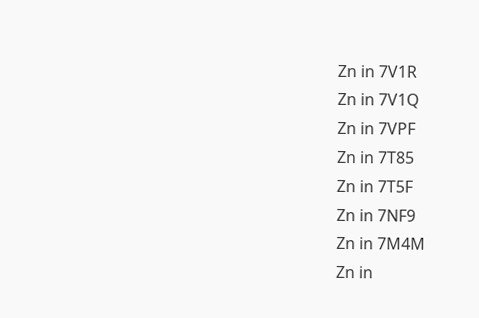Zn in 7V1R
Zn in 7V1Q
Zn in 7VPF
Zn in 7T85
Zn in 7T5F
Zn in 7NF9
Zn in 7M4M
Zn in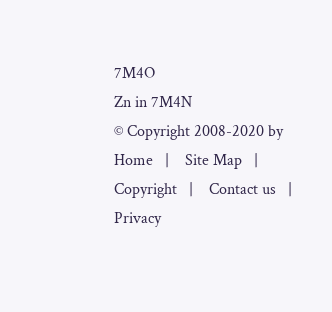7M4O
Zn in 7M4N
© Copyright 2008-2020 by
Home   |    Site Map   |    Copyright   |    Contact us   |    Privacy